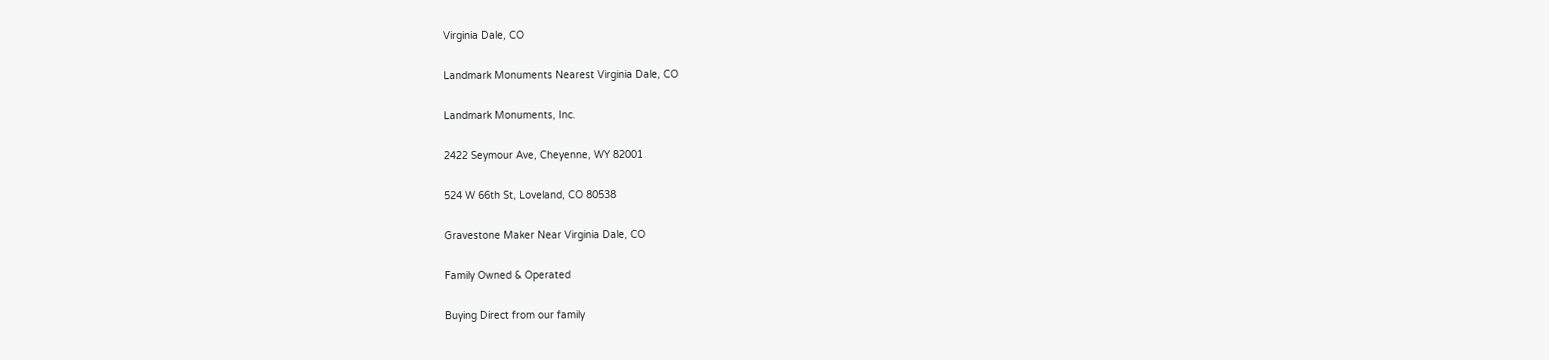Virginia Dale, CO

Landmark Monuments Nearest Virginia Dale, CO

Landmark Monuments, Inc.

2422 Seymour Ave, Cheyenne, WY 82001

524 W 66th St, Loveland, CO 80538

Gravestone Maker Near Virginia Dale, CO

Family Owned & Operated

Buying Direct from our family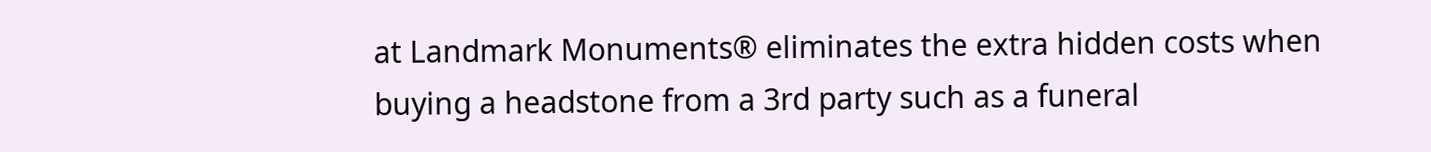at Landmark Monuments® eliminates the extra hidden costs when buying a headstone from a 3rd party such as a funeral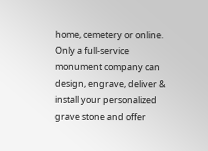home, cemetery or online. Only a full-service monument company can design, engrave, deliver & install your personalized grave stone and offer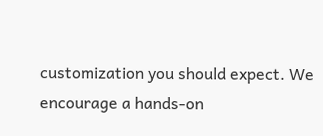customization you should expect. We encourage a hands-on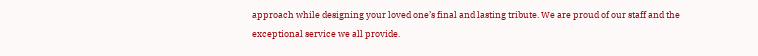approach while designing your loved one’s final and lasting tribute. We are proud of our staff and the exceptional service we all provide.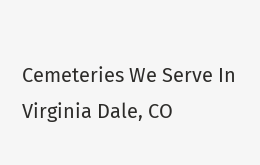Cemeteries We Serve In Virginia Dale, CO